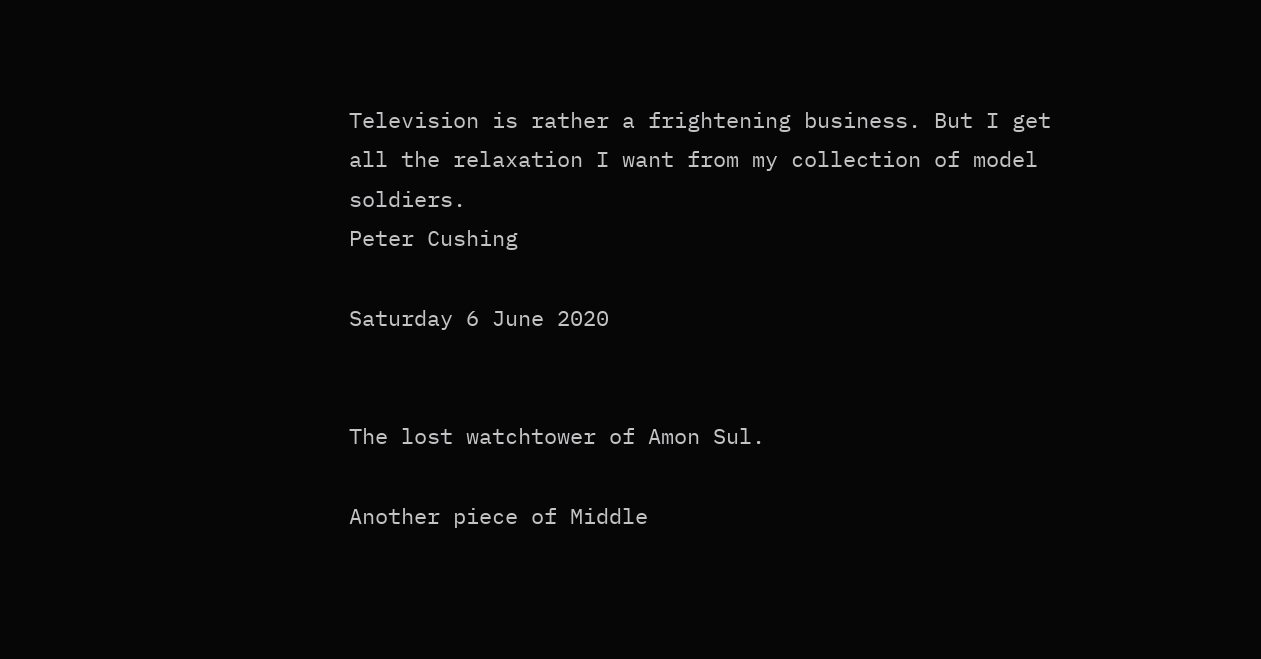Television is rather a frightening business. But I get all the relaxation I want from my collection of model soldiers.
Peter Cushing

Saturday 6 June 2020


The lost watchtower of Amon Sul.

Another piece of Middle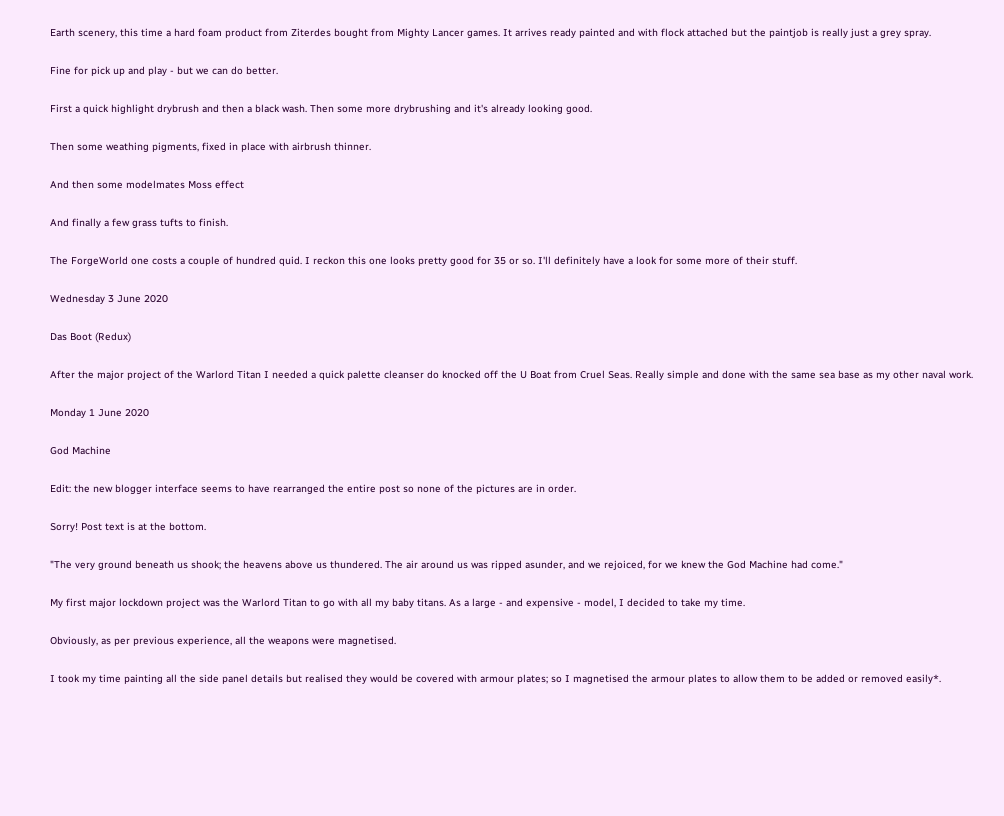Earth scenery, this time a hard foam product from Ziterdes bought from Mighty Lancer games. It arrives ready painted and with flock attached but the paintjob is really just a grey spray.

Fine for pick up and play - but we can do better.

First a quick highlight drybrush and then a black wash. Then some more drybrushing and it's already looking good.

Then some weathing pigments, fixed in place with airbrush thinner.

And then some modelmates Moss effect

And finally a few grass tufts to finish.

The ForgeWorld one costs a couple of hundred quid. I reckon this one looks pretty good for 35 or so. I'll definitely have a look for some more of their stuff.

Wednesday 3 June 2020

Das Boot (Redux)

After the major project of the Warlord Titan I needed a quick palette cleanser do knocked off the U Boat from Cruel Seas. Really simple and done with the same sea base as my other naval work.

Monday 1 June 2020

God Machine

Edit: the new blogger interface seems to have rearranged the entire post so none of the pictures are in order.

Sorry! Post text is at the bottom.

"The very ground beneath us shook; the heavens above us thundered. The air around us was ripped asunder, and we rejoiced, for we knew the God Machine had come."

My first major lockdown project was the Warlord Titan to go with all my baby titans. As a large - and expensive - model, I decided to take my time.

Obviously, as per previous experience, all the weapons were magnetised.

I took my time painting all the side panel details but realised they would be covered with armour plates; so I magnetised the armour plates to allow them to be added or removed easily*.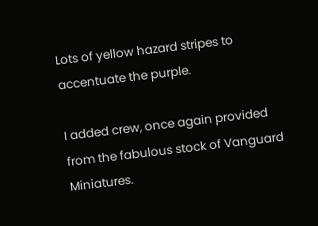Lots of yellow hazard stripes to accentuate the purple.

I added crew, once again provided from the fabulous stock of Vanguard Miniatures.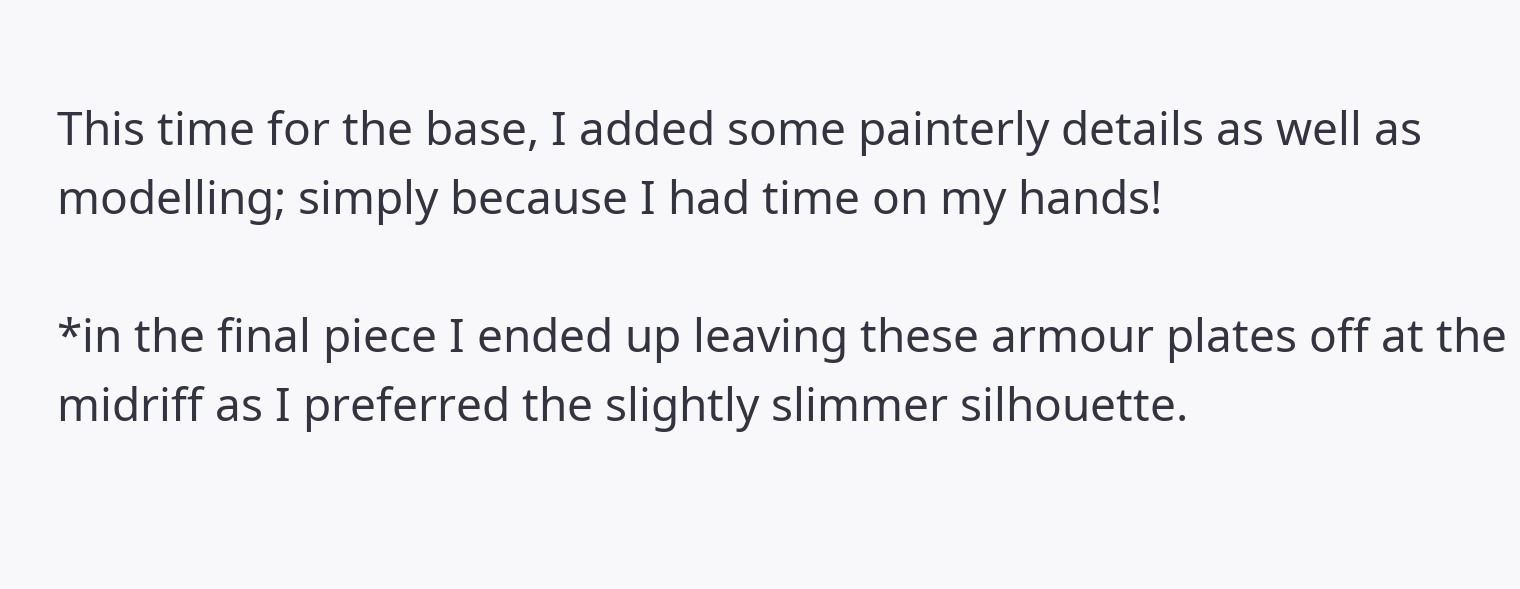This time for the base, I added some painterly details as well as modelling; simply because I had time on my hands!

*in the final piece I ended up leaving these armour plates off at the midriff as I preferred the slightly slimmer silhouette.